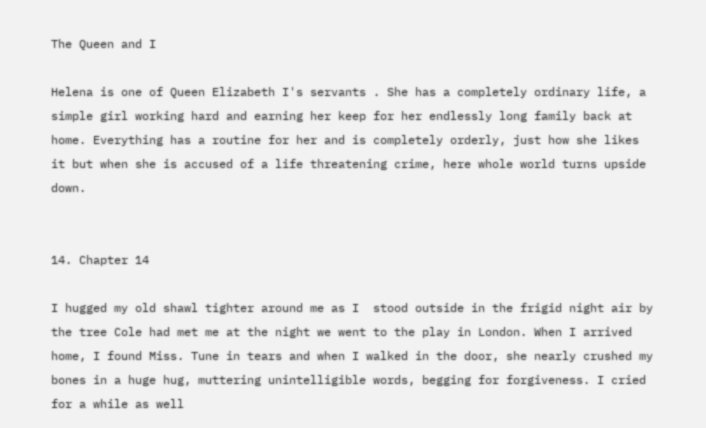The Queen and I

Helena is one of Queen Elizabeth I's servants . She has a completely ordinary life, a simple girl working hard and earning her keep for her endlessly long family back at home. Everything has a routine for her and is completely orderly, just how she likes it but when she is accused of a life threatening crime, here whole world turns upside down.


14. Chapter 14

I hugged my old shawl tighter around me as I  stood outside in the frigid night air by the tree Cole had met me at the night we went to the play in London. When I arrived home, I found Miss. Tune in tears and when I walked in the door, she nearly crushed my bones in a huge hug, muttering unintelligible words, begging for forgiveness. I cried for a while as well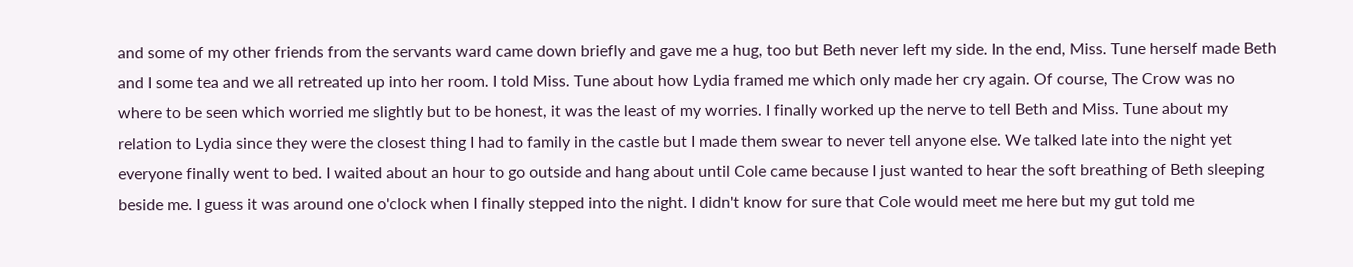and some of my other friends from the servants ward came down briefly and gave me a hug, too but Beth never left my side. In the end, Miss. Tune herself made Beth and I some tea and we all retreated up into her room. I told Miss. Tune about how Lydia framed me which only made her cry again. Of course, The Crow was no where to be seen which worried me slightly but to be honest, it was the least of my worries. I finally worked up the nerve to tell Beth and Miss. Tune about my relation to Lydia since they were the closest thing I had to family in the castle but I made them swear to never tell anyone else. We talked late into the night yet everyone finally went to bed. I waited about an hour to go outside and hang about until Cole came because I just wanted to hear the soft breathing of Beth sleeping beside me. I guess it was around one o'clock when I finally stepped into the night. I didn't know for sure that Cole would meet me here but my gut told me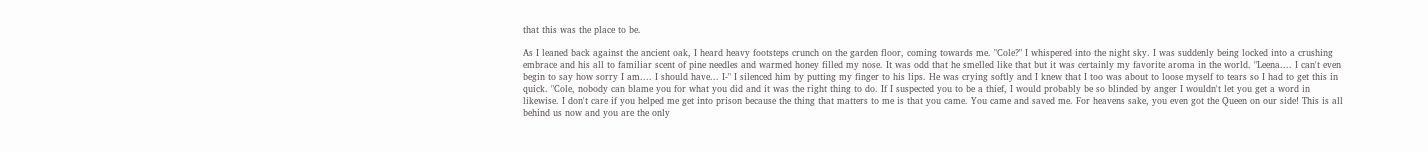that this was the place to be.

As I leaned back against the ancient oak, I heard heavy footsteps crunch on the garden floor, coming towards me. "Cole?" I whispered into the night sky. I was suddenly being locked into a crushing embrace and his all to familiar scent of pine needles and warmed honey filled my nose. It was odd that he smelled like that but it was certainly my favorite aroma in the world. "Leena.... I can't even begin to say how sorry I am.... I should have... I-" I silenced him by putting my finger to his lips. He was crying softly and I knew that I too was about to loose myself to tears so I had to get this in quick. "Cole, nobody can blame you for what you did and it was the right thing to do. If I suspected you to be a thief, I would probably be so blinded by anger I wouldn't let you get a word in likewise. I don't care if you helped me get into prison because the thing that matters to me is that you came. You came and saved me. For heavens sake, you even got the Queen on our side! This is all behind us now and you are the only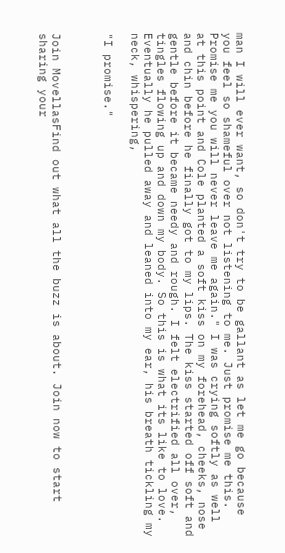man I will ever want, so don't try to be gallant as let me go because you feel so shameful over not listening to me. Just promise me this. Promise me you will never leave me again." I was crying softly as well at this point and Cole planted a soft kiss on my forehead, cheeks, nose and chin before he finally got to my lips. The kiss started off soft and gentle before it became needy and rough. I felt electrified all over, tingles flowing up and down my body. So this is what its like to love. Eventually he pulled away and leaned into my ear, his breath tickling my neck, whispering,

"I promise."



Join MovellasFind out what all the buzz is about. Join now to start sharing your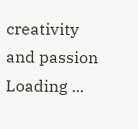creativity and passion
Loading ...